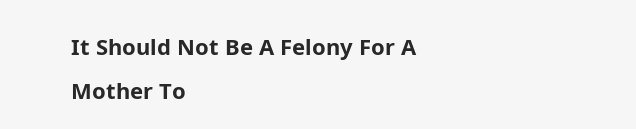It Should Not Be A Felony For A Mother To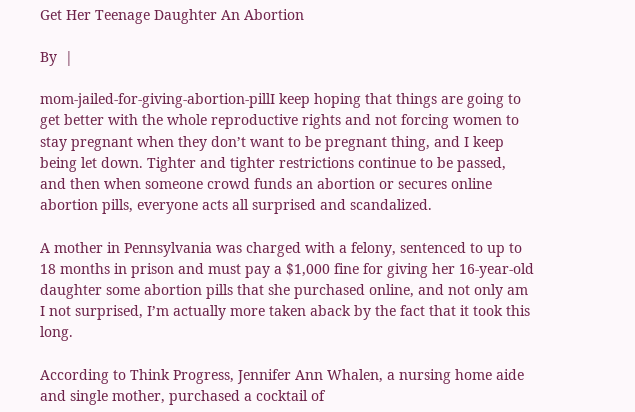Get Her Teenage Daughter An Abortion

By  |

mom-jailed-for-giving-abortion-pillI keep hoping that things are going to get better with the whole reproductive rights and not forcing women to stay pregnant when they don’t want to be pregnant thing, and I keep being let down. Tighter and tighter restrictions continue to be passed, and then when someone crowd funds an abortion or secures online abortion pills, everyone acts all surprised and scandalized.

A mother in Pennsylvania was charged with a felony, sentenced to up to 18 months in prison and must pay a $1,000 fine for giving her 16-year-old daughter some abortion pills that she purchased online, and not only am I not surprised, I’m actually more taken aback by the fact that it took this long.

According to Think Progress, Jennifer Ann Whalen, a nursing home aide and single mother, purchased a cocktail of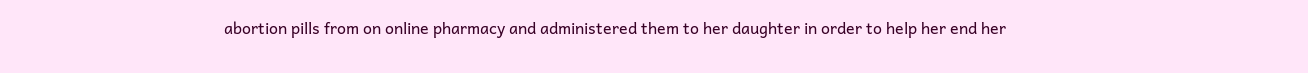abortion pills from on online pharmacy and administered them to her daughter in order to help her end her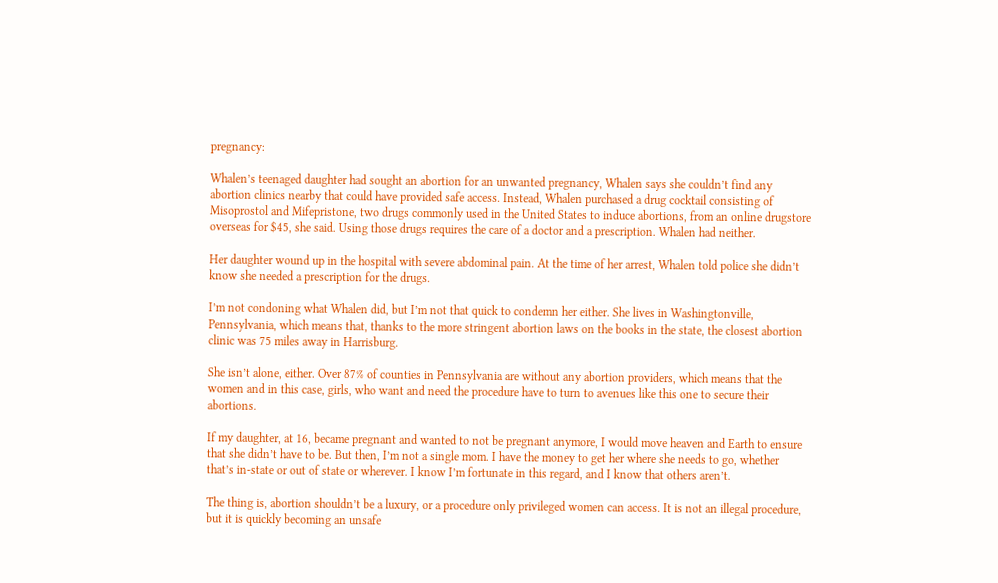pregnancy:

Whalen’s teenaged daughter had sought an abortion for an unwanted pregnancy, Whalen says she couldn’t find any abortion clinics nearby that could have provided safe access. Instead, Whalen purchased a drug cocktail consisting of Misoprostol and Mifepristone, two drugs commonly used in the United States to induce abortions, from an online drugstore overseas for $45, she said. Using those drugs requires the care of a doctor and a prescription. Whalen had neither.

Her daughter wound up in the hospital with severe abdominal pain. At the time of her arrest, Whalen told police she didn’t know she needed a prescription for the drugs.

I’m not condoning what Whalen did, but I’m not that quick to condemn her either. She lives in Washingtonville, Pennsylvania, which means that, thanks to the more stringent abortion laws on the books in the state, the closest abortion clinic was 75 miles away in Harrisburg.

She isn’t alone, either. Over 87% of counties in Pennsylvania are without any abortion providers, which means that the women and in this case, girls, who want and need the procedure have to turn to avenues like this one to secure their abortions.

If my daughter, at 16, became pregnant and wanted to not be pregnant anymore, I would move heaven and Earth to ensure that she didn’t have to be. But then, I’m not a single mom. I have the money to get her where she needs to go, whether that’s in-state or out of state or wherever. I know I’m fortunate in this regard, and I know that others aren’t.

The thing is, abortion shouldn’t be a luxury, or a procedure only privileged women can access. It is not an illegal procedure, but it is quickly becoming an unsafe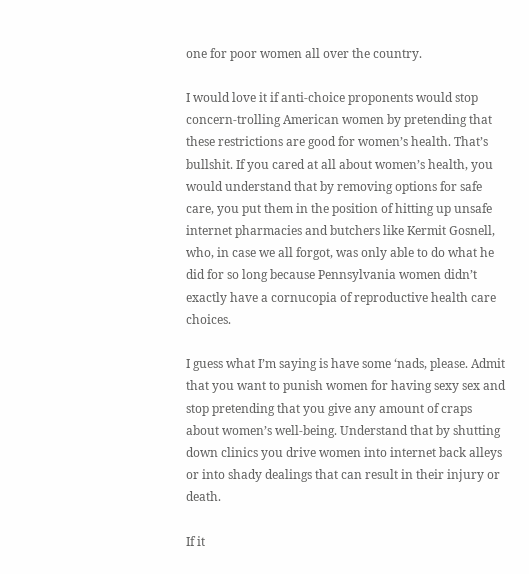one for poor women all over the country.

I would love it if anti-choice proponents would stop concern-trolling American women by pretending that these restrictions are good for women’s health. That’s bullshit. If you cared at all about women’s health, you would understand that by removing options for safe care, you put them in the position of hitting up unsafe internet pharmacies and butchers like Kermit Gosnell, who, in case we all forgot, was only able to do what he did for so long because Pennsylvania women didn’t exactly have a cornucopia of reproductive health care choices.

I guess what I’m saying is have some ‘nads, please. Admit that you want to punish women for having sexy sex and stop pretending that you give any amount of craps about women’s well-being. Understand that by shutting down clinics you drive women into internet back alleys or into shady dealings that can result in their injury or death.

If it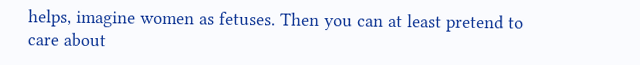helps, imagine women as fetuses. Then you can at least pretend to care about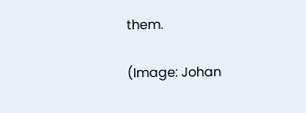them.

(Image: Johan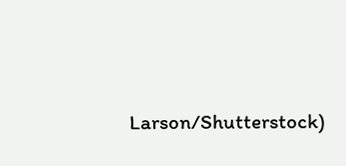Larson/Shutterstock)